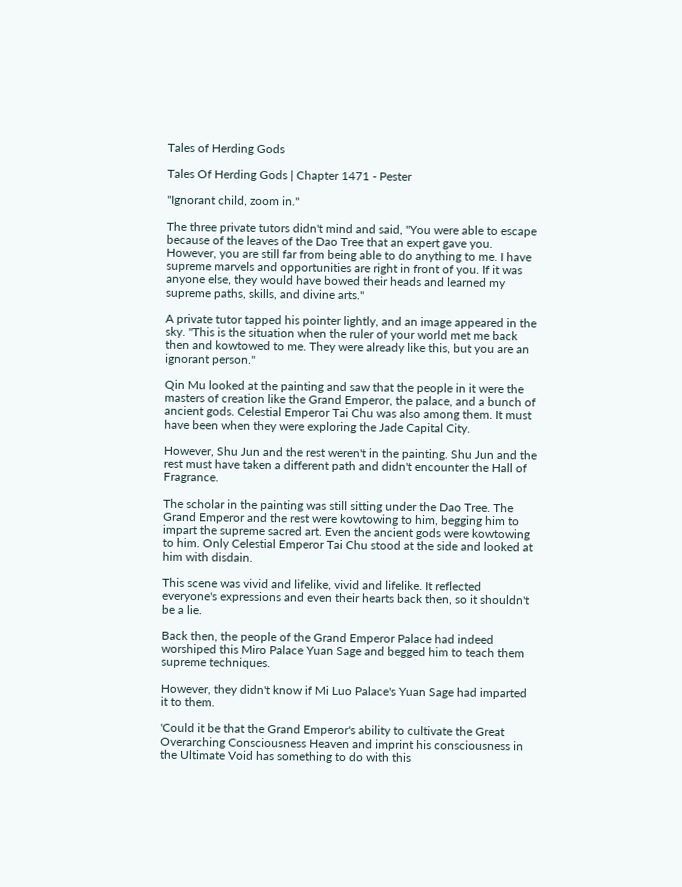Tales of Herding Gods

Tales Of Herding Gods | Chapter 1471 - Pester

"Ignorant child, zoom in."

The three private tutors didn't mind and said, "You were able to escape because of the leaves of the Dao Tree that an expert gave you. However, you are still far from being able to do anything to me. I have supreme marvels and opportunities are right in front of you. If it was anyone else, they would have bowed their heads and learned my supreme paths, skills, and divine arts."

A private tutor tapped his pointer lightly, and an image appeared in the sky. "This is the situation when the ruler of your world met me back then and kowtowed to me. They were already like this, but you are an ignorant person."

Qin Mu looked at the painting and saw that the people in it were the masters of creation like the Grand Emperor, the palace, and a bunch of ancient gods. Celestial Emperor Tai Chu was also among them. It must have been when they were exploring the Jade Capital City.

However, Shu Jun and the rest weren't in the painting. Shu Jun and the rest must have taken a different path and didn't encounter the Hall of Fragrance.

The scholar in the painting was still sitting under the Dao Tree. The Grand Emperor and the rest were kowtowing to him, begging him to impart the supreme sacred art. Even the ancient gods were kowtowing to him. Only Celestial Emperor Tai Chu stood at the side and looked at him with disdain.

This scene was vivid and lifelike, vivid and lifelike. It reflected everyone's expressions and even their hearts back then, so it shouldn't be a lie.

Back then, the people of the Grand Emperor Palace had indeed worshiped this Miro Palace Yuan Sage and begged him to teach them supreme techniques.

However, they didn't know if Mi Luo Palace's Yuan Sage had imparted it to them.

'Could it be that the Grand Emperor's ability to cultivate the Great Overarching Consciousness Heaven and imprint his consciousness in the Ultimate Void has something to do with this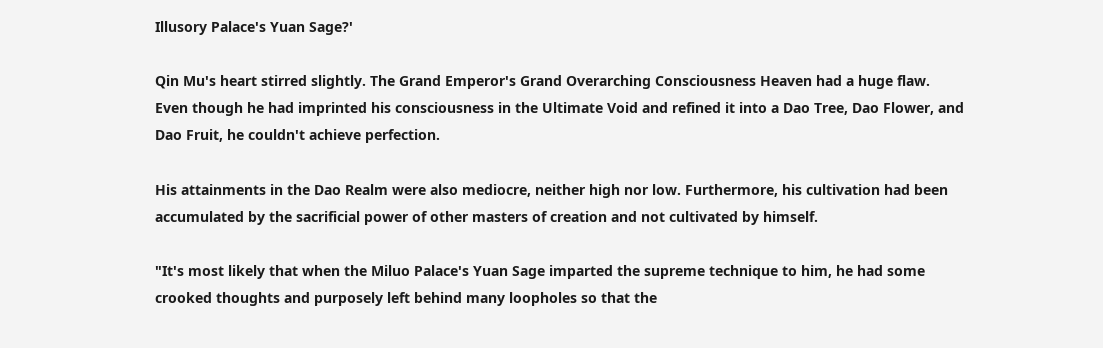Illusory Palace's Yuan Sage?'

Qin Mu's heart stirred slightly. The Grand Emperor's Grand Overarching Consciousness Heaven had a huge flaw. Even though he had imprinted his consciousness in the Ultimate Void and refined it into a Dao Tree, Dao Flower, and Dao Fruit, he couldn't achieve perfection.

His attainments in the Dao Realm were also mediocre, neither high nor low. Furthermore, his cultivation had been accumulated by the sacrificial power of other masters of creation and not cultivated by himself.

"It's most likely that when the Miluo Palace's Yuan Sage imparted the supreme technique to him, he had some crooked thoughts and purposely left behind many loopholes so that the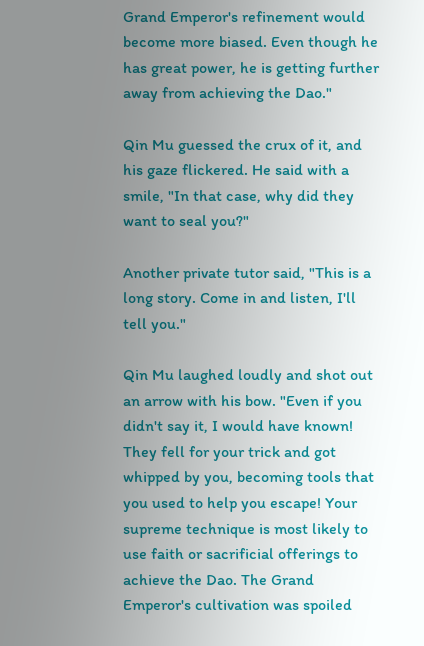Grand Emperor's refinement would become more biased. Even though he has great power, he is getting further away from achieving the Dao."

Qin Mu guessed the crux of it, and his gaze flickered. He said with a smile, "In that case, why did they want to seal you?"

Another private tutor said, "This is a long story. Come in and listen, I'll tell you."

Qin Mu laughed loudly and shot out an arrow with his bow. "Even if you didn't say it, I would have known! They fell for your trick and got whipped by you, becoming tools that you used to help you escape! Your supreme technique is most likely to use faith or sacrificial offerings to achieve the Dao. The Grand Emperor's cultivation was spoiled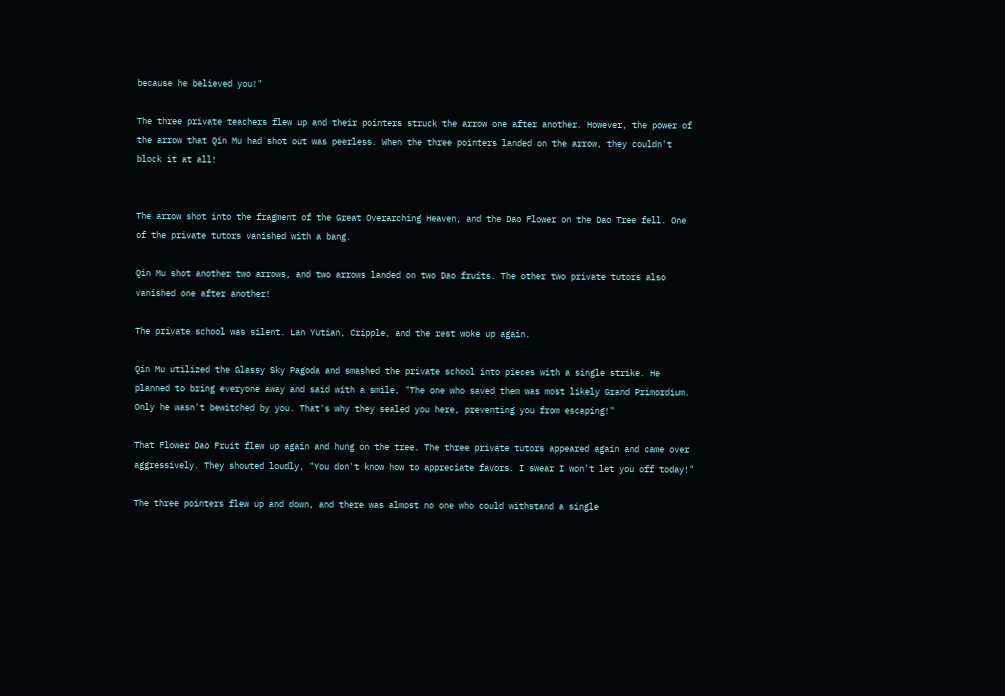because he believed you!"

The three private teachers flew up and their pointers struck the arrow one after another. However, the power of the arrow that Qin Mu had shot out was peerless. When the three pointers landed on the arrow, they couldn't block it at all!


The arrow shot into the fragment of the Great Overarching Heaven, and the Dao Flower on the Dao Tree fell. One of the private tutors vanished with a bang.

Qin Mu shot another two arrows, and two arrows landed on two Dao fruits. The other two private tutors also vanished one after another!

The private school was silent. Lan Yutian, Cripple, and the rest woke up again.

Qin Mu utilized the Glassy Sky Pagoda and smashed the private school into pieces with a single strike. He planned to bring everyone away and said with a smile, "The one who saved them was most likely Grand Primordium. Only he wasn't bewitched by you. That's why they sealed you here, preventing you from escaping!"

That Flower Dao Fruit flew up again and hung on the tree. The three private tutors appeared again and came over aggressively. They shouted loudly, "You don't know how to appreciate favors. I swear I won't let you off today!"

The three pointers flew up and down, and there was almost no one who could withstand a single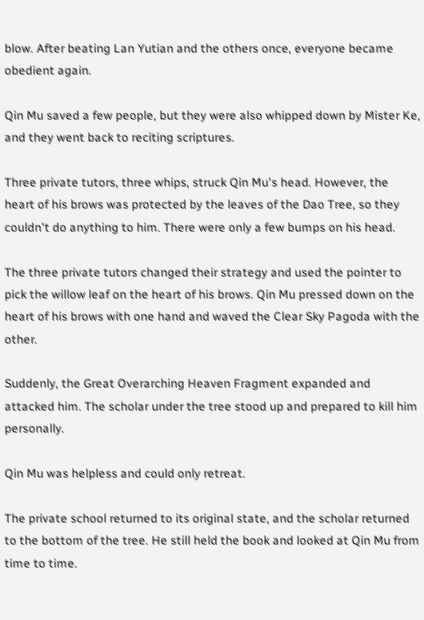blow. After beating Lan Yutian and the others once, everyone became obedient again.

Qin Mu saved a few people, but they were also whipped down by Mister Ke, and they went back to reciting scriptures.

Three private tutors, three whips, struck Qin Mu's head. However, the heart of his brows was protected by the leaves of the Dao Tree, so they couldn't do anything to him. There were only a few bumps on his head.

The three private tutors changed their strategy and used the pointer to pick the willow leaf on the heart of his brows. Qin Mu pressed down on the heart of his brows with one hand and waved the Clear Sky Pagoda with the other.

Suddenly, the Great Overarching Heaven Fragment expanded and attacked him. The scholar under the tree stood up and prepared to kill him personally.

Qin Mu was helpless and could only retreat.

The private school returned to its original state, and the scholar returned to the bottom of the tree. He still held the book and looked at Qin Mu from time to time.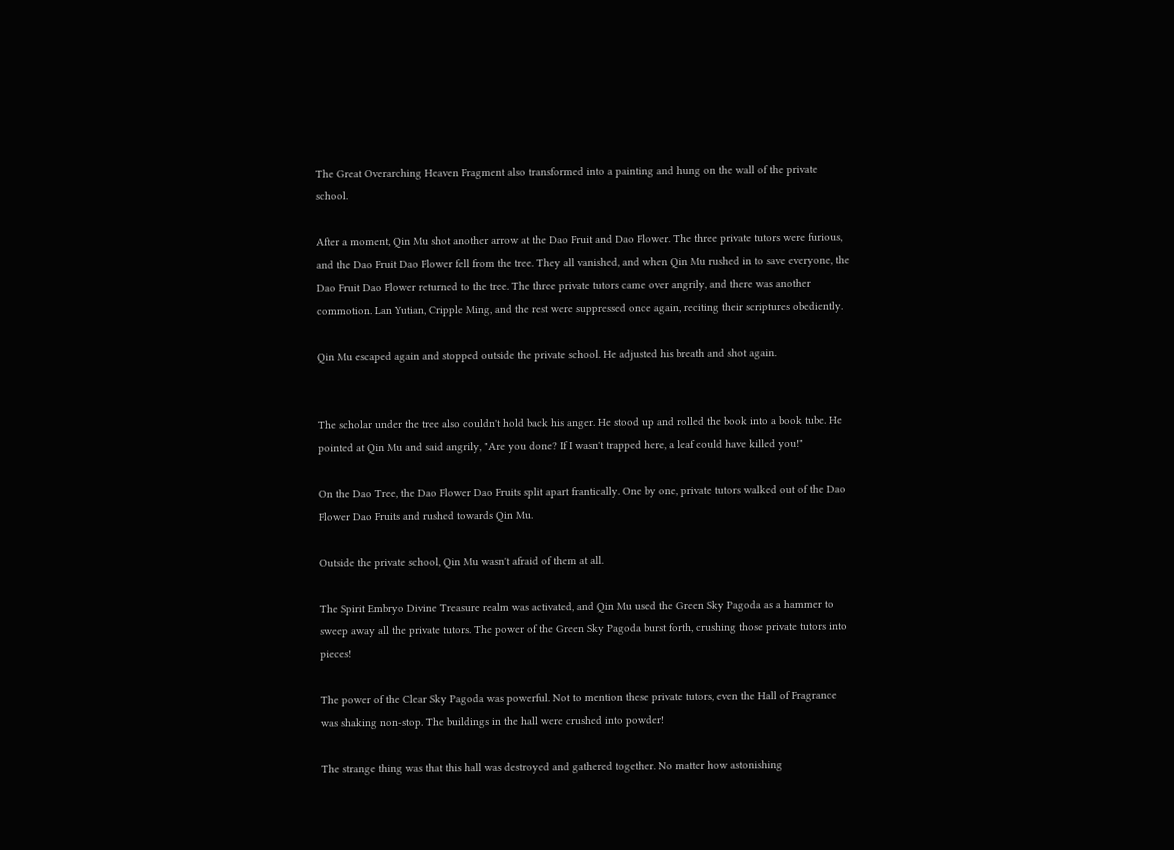The Great Overarching Heaven Fragment also transformed into a painting and hung on the wall of the private school.

After a moment, Qin Mu shot another arrow at the Dao Fruit and Dao Flower. The three private tutors were furious, and the Dao Fruit Dao Flower fell from the tree. They all vanished, and when Qin Mu rushed in to save everyone, the Dao Fruit Dao Flower returned to the tree. The three private tutors came over angrily, and there was another commotion. Lan Yutian, Cripple Ming, and the rest were suppressed once again, reciting their scriptures obediently.

Qin Mu escaped again and stopped outside the private school. He adjusted his breath and shot again.


The scholar under the tree also couldn't hold back his anger. He stood up and rolled the book into a book tube. He pointed at Qin Mu and said angrily, "Are you done? If I wasn't trapped here, a leaf could have killed you!"

On the Dao Tree, the Dao Flower Dao Fruits split apart frantically. One by one, private tutors walked out of the Dao Flower Dao Fruits and rushed towards Qin Mu.

Outside the private school, Qin Mu wasn't afraid of them at all.

The Spirit Embryo Divine Treasure realm was activated, and Qin Mu used the Green Sky Pagoda as a hammer to sweep away all the private tutors. The power of the Green Sky Pagoda burst forth, crushing those private tutors into pieces!

The power of the Clear Sky Pagoda was powerful. Not to mention these private tutors, even the Hall of Fragrance was shaking non-stop. The buildings in the hall were crushed into powder!

The strange thing was that this hall was destroyed and gathered together. No matter how astonishing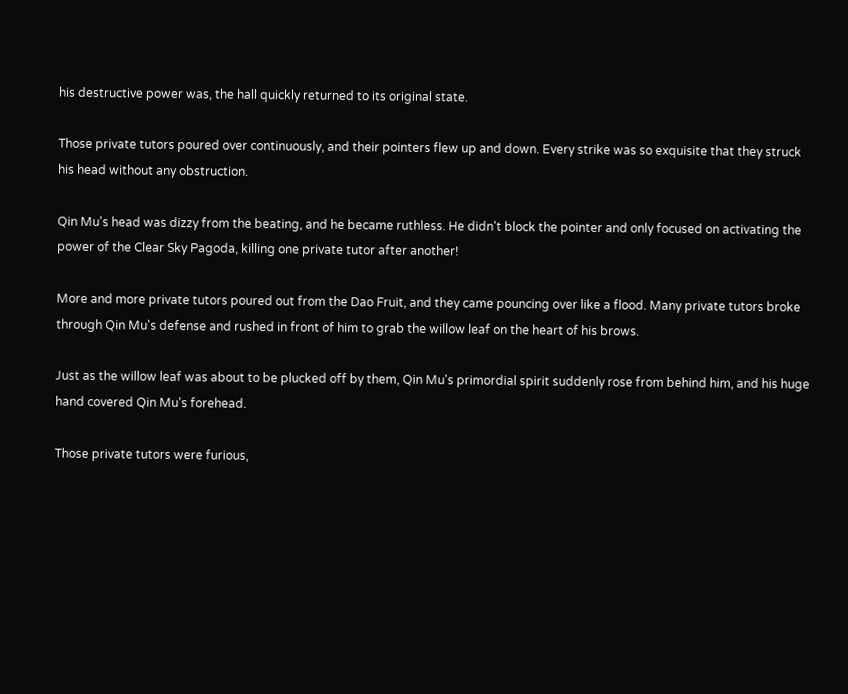his destructive power was, the hall quickly returned to its original state.

Those private tutors poured over continuously, and their pointers flew up and down. Every strike was so exquisite that they struck his head without any obstruction.

Qin Mu's head was dizzy from the beating, and he became ruthless. He didn't block the pointer and only focused on activating the power of the Clear Sky Pagoda, killing one private tutor after another!

More and more private tutors poured out from the Dao Fruit, and they came pouncing over like a flood. Many private tutors broke through Qin Mu's defense and rushed in front of him to grab the willow leaf on the heart of his brows.

Just as the willow leaf was about to be plucked off by them, Qin Mu's primordial spirit suddenly rose from behind him, and his huge hand covered Qin Mu's forehead.

Those private tutors were furious,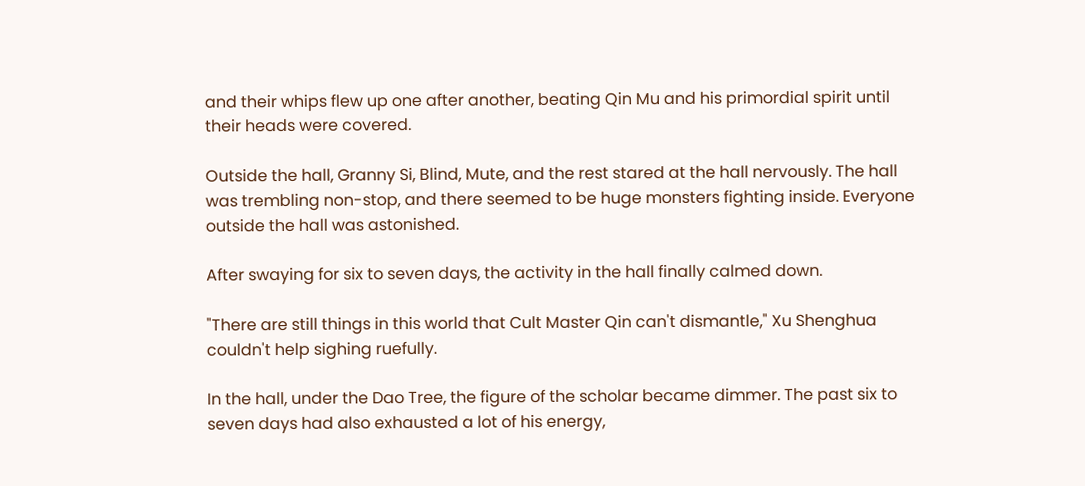and their whips flew up one after another, beating Qin Mu and his primordial spirit until their heads were covered.

Outside the hall, Granny Si, Blind, Mute, and the rest stared at the hall nervously. The hall was trembling non-stop, and there seemed to be huge monsters fighting inside. Everyone outside the hall was astonished.

After swaying for six to seven days, the activity in the hall finally calmed down.

"There are still things in this world that Cult Master Qin can't dismantle," Xu Shenghua couldn't help sighing ruefully.

In the hall, under the Dao Tree, the figure of the scholar became dimmer. The past six to seven days had also exhausted a lot of his energy,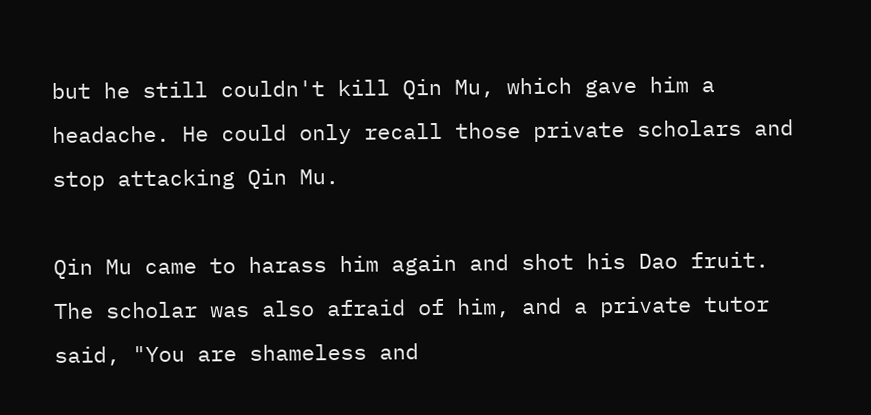but he still couldn't kill Qin Mu, which gave him a headache. He could only recall those private scholars and stop attacking Qin Mu.

Qin Mu came to harass him again and shot his Dao fruit. The scholar was also afraid of him, and a private tutor said, "You are shameless and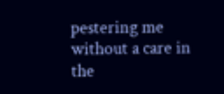pestering me without a care in the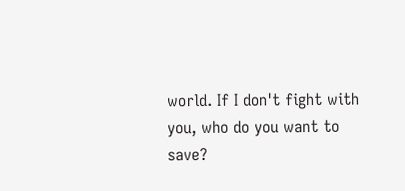world. If I don't fight with you, who do you want to save?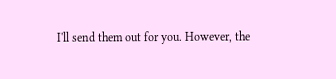I'll send them out for you. However, the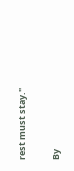rest must stay."

By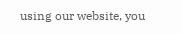using our website, you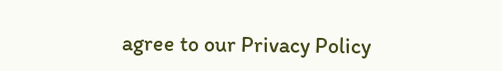agree to our Privacy Policy